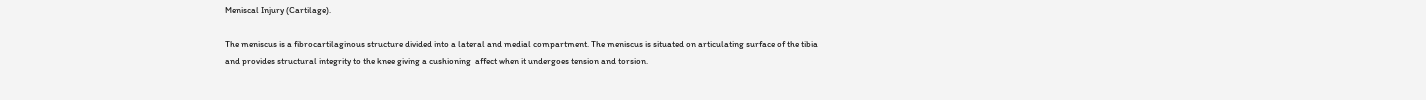Meniscal Injury (Cartilage).

The meniscus is a fibrocartilaginous structure divided into a lateral and medial compartment. The meniscus is situated on articulating surface of the tibia and provides structural integrity to the knee giving a cushioning  affect when it undergoes tension and torsion.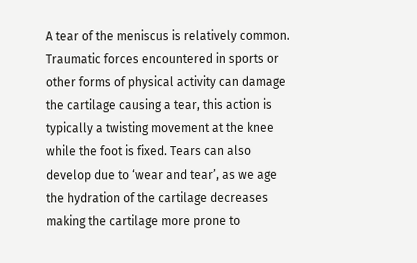A tear of the meniscus is relatively common. Traumatic forces encountered in sports or other forms of physical activity can damage the cartilage causing a tear, this action is typically a twisting movement at the knee while the foot is fixed. Tears can also develop due to ‘wear and tear’, as we age the hydration of the cartilage decreases making the cartilage more prone to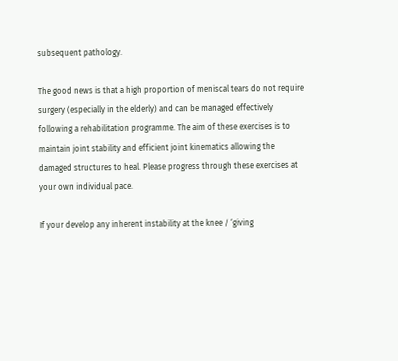subsequent pathology.

The good news is that a high proportion of meniscal tears do not require surgery (especially in the elderly) and can be managed effectively following a rehabilitation programme. The aim of these exercises is to maintain joint stability and efficient joint kinematics allowing the damaged structures to heal. Please progress through these exercises at your own individual pace.

If your develop any inherent instability at the knee / ‘giving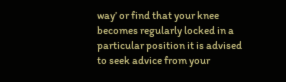way’ or find that your knee becomes regularly locked in a particular position it is advised to seek advice from your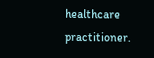healthcare practitioner.